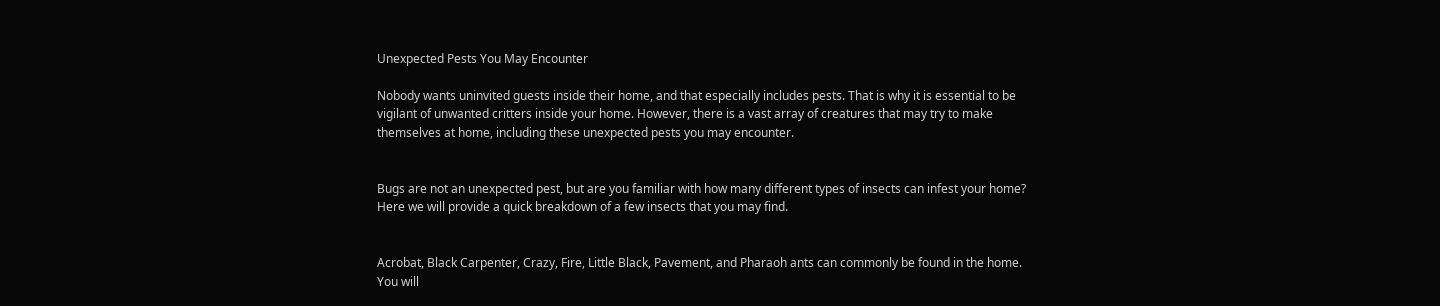Unexpected Pests You May Encounter

Nobody wants uninvited guests inside their home, and that especially includes pests. That is why it is essential to be vigilant of unwanted critters inside your home. However, there is a vast array of creatures that may try to make themselves at home, including these unexpected pests you may encounter.


Bugs are not an unexpected pest, but are you familiar with how many different types of insects can infest your home? Here we will provide a quick breakdown of a few insects that you may find.


Acrobat, Black Carpenter, Crazy, Fire, Little Black, Pavement, and Pharaoh ants can commonly be found in the home. You will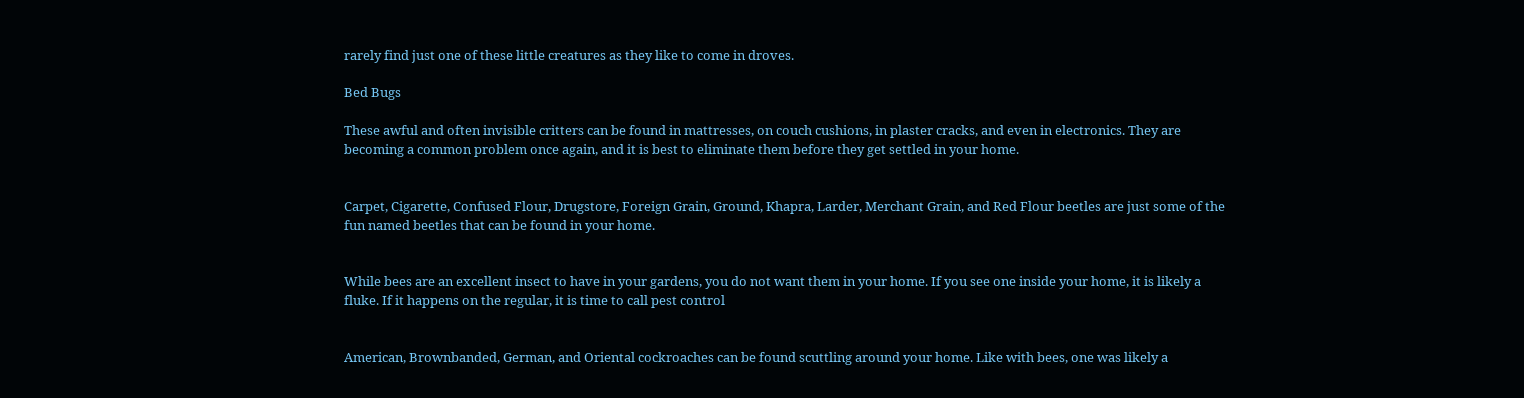rarely find just one of these little creatures as they like to come in droves.

Bed Bugs

These awful and often invisible critters can be found in mattresses, on couch cushions, in plaster cracks, and even in electronics. They are becoming a common problem once again, and it is best to eliminate them before they get settled in your home.


Carpet, Cigarette, Confused Flour, Drugstore, Foreign Grain, Ground, Khapra, Larder, Merchant Grain, and Red Flour beetles are just some of the fun named beetles that can be found in your home.


While bees are an excellent insect to have in your gardens, you do not want them in your home. If you see one inside your home, it is likely a fluke. If it happens on the regular, it is time to call pest control


American, Brownbanded, German, and Oriental cockroaches can be found scuttling around your home. Like with bees, one was likely a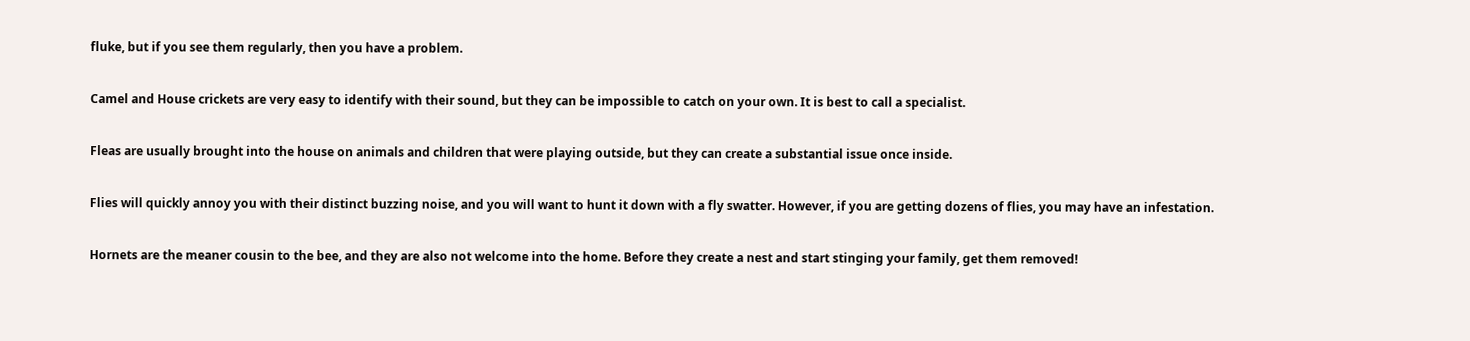fluke, but if you see them regularly, then you have a problem.


Camel and House crickets are very easy to identify with their sound, but they can be impossible to catch on your own. It is best to call a specialist.


Fleas are usually brought into the house on animals and children that were playing outside, but they can create a substantial issue once inside.


Flies will quickly annoy you with their distinct buzzing noise, and you will want to hunt it down with a fly swatter. However, if you are getting dozens of flies, you may have an infestation.


Hornets are the meaner cousin to the bee, and they are also not welcome into the home. Before they create a nest and start stinging your family, get them removed!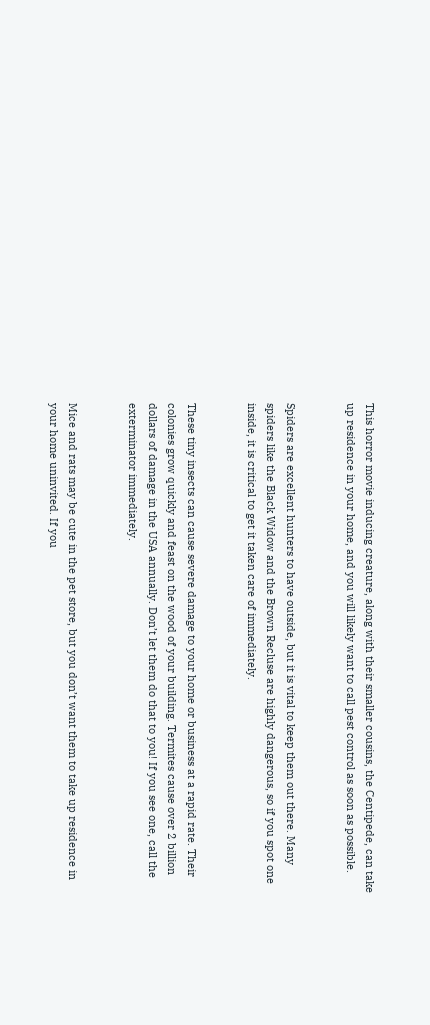This horror movie inducing creature, along with their smaller cousins, the Centipede, can take up residence in your home, and you will likely want to call pest control as soon as possible.


Spiders are excellent hunters to have outside, but it is vital to keep them out there. Many spiders like the Black Widow and the Brown Recluse are highly dangerous, so if you spot one inside, it is critical to get it taken care of immediately.


These tiny insects can cause severe damage to your home or business at a rapid rate. Their colonies grow quickly and feast on the wood of your building. Termites cause over 2 billion dollars of damage in the USA annually. Don’t let them do that to you! If you see one, call the exterminator immediately.


Mice and rats may be cute in the pet store, but you don’t want them to take up residence in your home uninvited. If you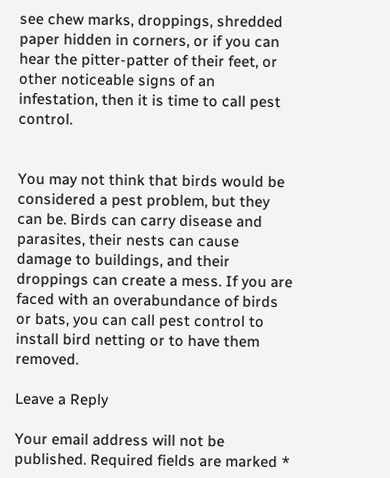see chew marks, droppings, shredded paper hidden in corners, or if you can hear the pitter-patter of their feet, or other noticeable signs of an infestation, then it is time to call pest control.


You may not think that birds would be considered a pest problem, but they can be. Birds can carry disease and parasites, their nests can cause damage to buildings, and their droppings can create a mess. If you are faced with an overabundance of birds or bats, you can call pest control to install bird netting or to have them removed.

Leave a Reply

Your email address will not be published. Required fields are marked *